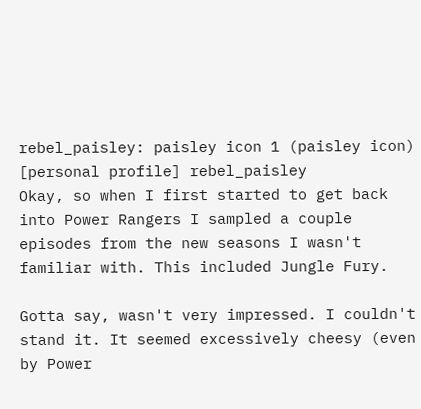rebel_paisley: paisley icon 1 (paisley icon)
[personal profile] rebel_paisley
Okay, so when I first started to get back into Power Rangers I sampled a couple episodes from the new seasons I wasn't familiar with. This included Jungle Fury.

Gotta say, wasn't very impressed. I couldn't stand it. It seemed excessively cheesy (even by Power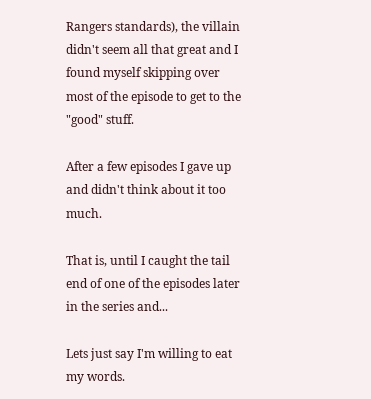Rangers standards), the villain didn't seem all that great and I found myself skipping over most of the episode to get to the "good" stuff.

After a few episodes I gave up and didn't think about it too much.

That is, until I caught the tail end of one of the episodes later in the series and...

Lets just say I'm willing to eat my words.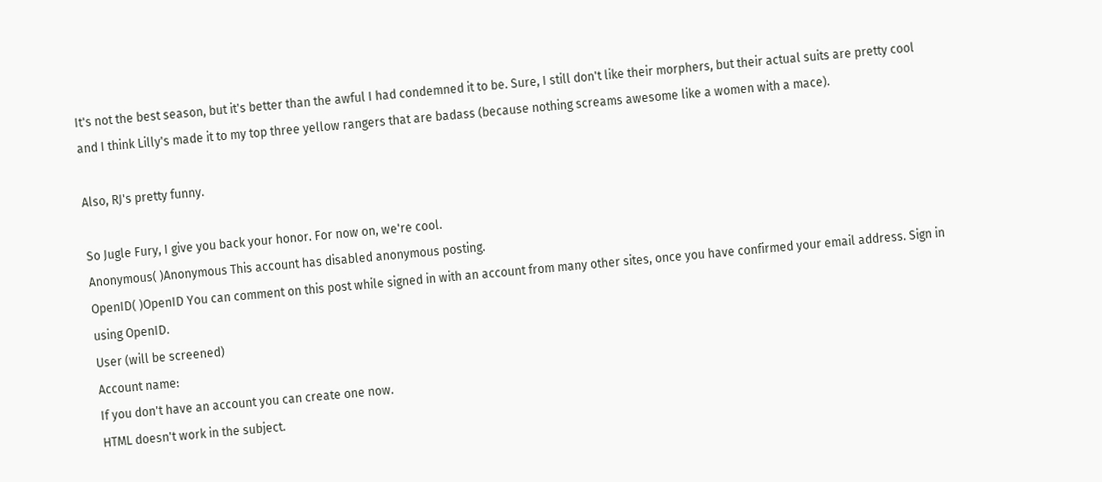It's not the best season, but it's better than the awful I had condemned it to be. Sure, I still don't like their morphers, but their actual suits are pretty cool and I think Lilly's made it to my top three yellow rangers that are badass (because nothing screams awesome like a women with a mace).

Also, RJ's pretty funny.

So Jugle Fury, I give you back your honor. For now on, we're cool.
Anonymous( )Anonymous This account has disabled anonymous posting.
OpenID( )OpenID You can comment on this post while signed in with an account from many other sites, once you have confirmed your email address. Sign in using OpenID.
User (will be screened)
Account name:
If you don't have an account you can create one now.
HTML doesn't work in the subject.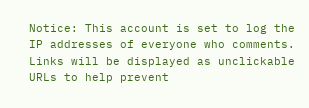Notice: This account is set to log the IP addresses of everyone who comments.
Links will be displayed as unclickable URLs to help prevent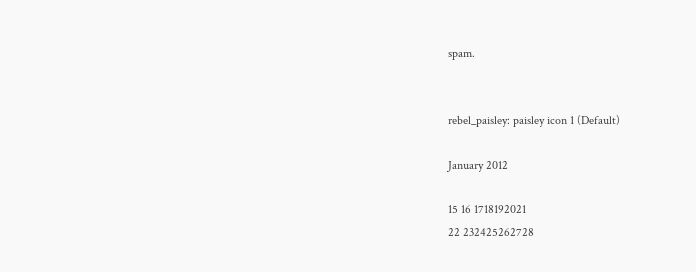spam.


rebel_paisley: paisley icon 1 (Default)

January 2012

15 16 1718192021
22 232425262728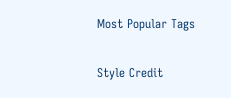Most Popular Tags

Style Credit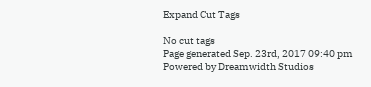Expand Cut Tags

No cut tags
Page generated Sep. 23rd, 2017 09:40 pm
Powered by Dreamwidth Studios